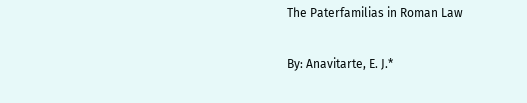The Paterfamilias in Roman Law

By: Anavitarte, E. J.*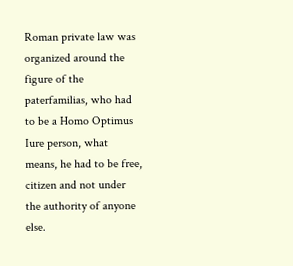Roman private law was organized around the figure of the paterfamilias, who had to be a Homo Optimus Iure person, what means, he had to be free, citizen and not under the authority of anyone else.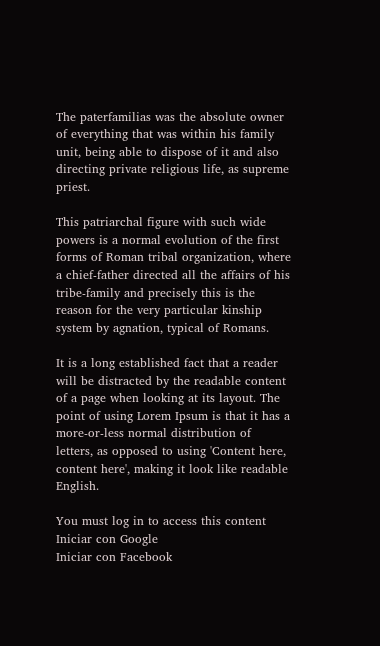The paterfamilias was the absolute owner of everything that was within his family unit, being able to dispose of it and also directing private religious life, as supreme priest.

This patriarchal figure with such wide powers is a normal evolution of the first forms of Roman tribal organization, where a chief-father directed all the affairs of his tribe-family and precisely this is the reason for the very particular kinship system by agnation, typical of Romans.

It is a long established fact that a reader will be distracted by the readable content of a page when looking at its layout. The point of using Lorem Ipsum is that it has a more-or-less normal distribution of letters, as opposed to using 'Content here, content here', making it look like readable English.

You must log in to access this content
Iniciar con Google
Iniciar con Facebook